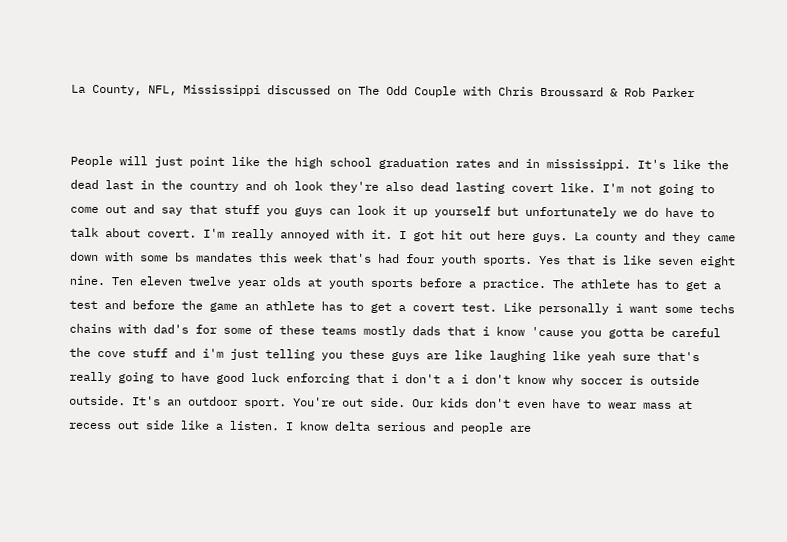La County, NFL, Mississippi discussed on The Odd Couple with Chris Broussard & Rob Parker


People will just point like the high school graduation rates and in mississippi. It's like the dead last in the country and oh look they're also dead lasting covert like. I'm not going to come out and say that stuff you guys can look it up yourself but unfortunately we do have to talk about covert. I'm really annoyed with it. I got hit out here guys. La county and they came down with some bs mandates this week that's had four youth sports. Yes that is like seven eight nine. Ten eleven twelve year olds at youth sports before a practice. The athlete has to get a test and before the game an athlete has to get a covert test. Like personally i want some techs chains with dad's for some of these teams mostly dads that i know 'cause you gotta be careful the cove stuff and i'm just telling you these guys are like laughing like yeah sure that's really going to have good luck enforcing that i don't a i don't know why soccer is outside outside. It's an outdoor sport. You're out side. Our kids don't even have to wear mass at recess out side like a listen. I know delta serious and people are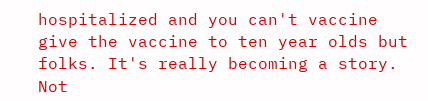hospitalized and you can't vaccine give the vaccine to ten year olds but folks. It's really becoming a story. Not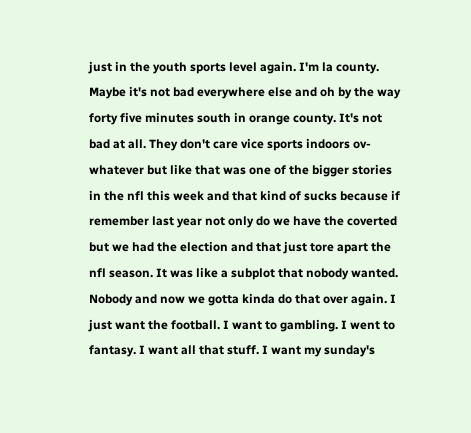just in the youth sports level again. I'm la county. Maybe it's not bad everywhere else and oh by the way forty five minutes south in orange county. It's not bad at all. They don't care vice sports indoors ov- whatever but like that was one of the bigger stories in the nfl this week and that kind of sucks because if remember last year not only do we have the coverted but we had the election and that just tore apart the nfl season. It was like a subplot that nobody wanted. Nobody and now we gotta kinda do that over again. I just want the football. I want to gambling. I went to fantasy. I want all that stuff. I want my sunday's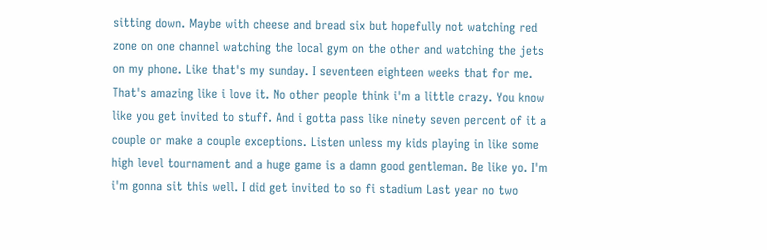sitting down. Maybe with cheese and bread six but hopefully not watching red zone on one channel watching the local gym on the other and watching the jets on my phone. Like that's my sunday. I seventeen eighteen weeks that for me. That's amazing like i love it. No other people think i'm a little crazy. You know like you get invited to stuff. And i gotta pass like ninety seven percent of it a couple or make a couple exceptions. Listen unless my kids playing in like some high level tournament and a huge game is a damn good gentleman. Be like yo. I'm i'm gonna sit this well. I did get invited to so fi stadium Last year no two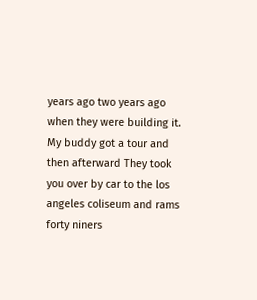years ago two years ago when they were building it. My buddy got a tour and then afterward They took you over by car to the los angeles coliseum and rams forty niners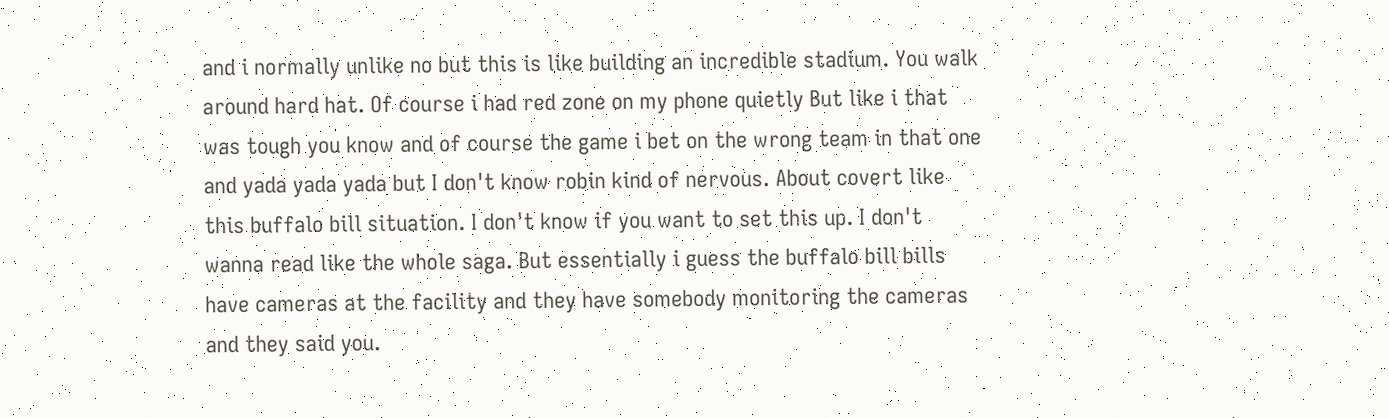and i normally unlike no but this is like building an incredible stadium. You walk around hard hat. Of course i had red zone on my phone quietly But like i that was tough you know and of course the game i bet on the wrong team in that one and yada yada yada but I don't know robin kind of nervous. About covert like this buffalo bill situation. I don't know if you want to set this up. I don't wanna read like the whole saga. But essentially i guess the buffalo bill bills have cameras at the facility and they have somebody monitoring the cameras and they said you.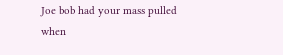Joe bob had your mass pulled when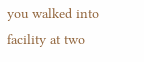you walked into facility at two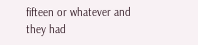fifteen or whatever and they had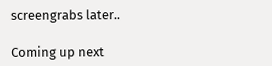screengrabs later..

Coming up next